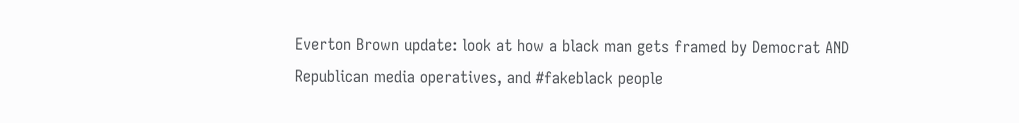Everton Brown update: look at how a black man gets framed by Democrat AND Republican media operatives, and #fakeblack people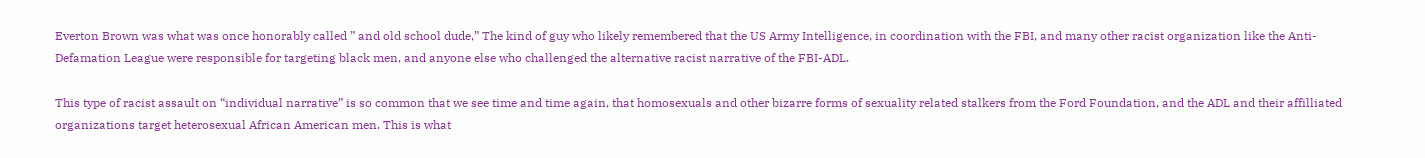Everton Brown was what was once honorably called ” and old school dude,” The kind of guy who likely remembered that the US Army Intelligence, in coordination with the FBI, and many other racist organization like the Anti-Defamation League were responsible for targeting black men, and anyone else who challenged the alternative racist narrative of the FBI-ADL.

This type of racist assault on “individual narrative” is so common that we see time and time again, that homosexuals and other bizarre forms of sexuality related stalkers from the Ford Foundation, and the ADL and their affilliated organizations target heterosexual African American men. This is what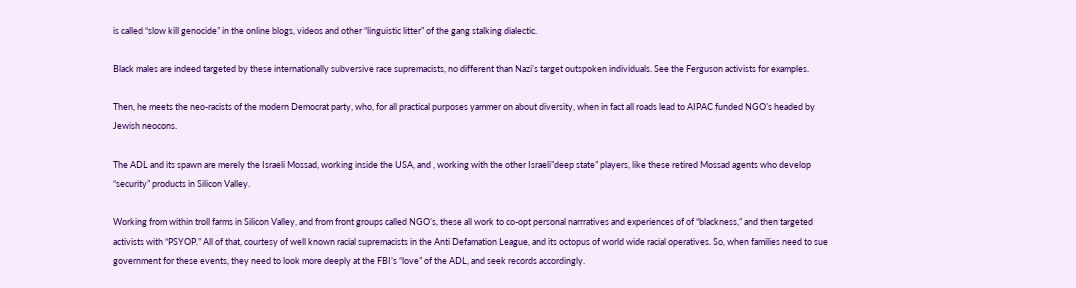is called “slow kill genocide” in the online blogs, videos and other “linguistic litter” of the gang stalking dialectic.

Black males are indeed targeted by these internationally subversive race supremacists, no different than Nazi’s target outspoken individuals. See the Ferguson activists for examples.

Then, he meets the neo-racists of the modern Democrat party, who, for all practical purposes yammer on about diversity, when in fact all roads lead to AIPAC funded NGO’s headed by Jewish neocons.

The ADL and its spawn are merely the Israeli Mossad, working inside the USA, and , working with the other Israeli”deep state” players, like these retired Mossad agents who develop “security” products in Silicon Valley.

Working from within troll farms in Silicon Valley, and from front groups called NGO’s, these all work to co-opt personal narrratives and experiences of of “blackness,” and then targeted activists with “PSYOP.” All of that, courtesy of well known racial supremacists in the Anti Defamation League, and its octopus of world wide racial operatives. So, when families need to sue government for these events, they need to look more deeply at the FBI’s “love” of the ADL, and seek records accordingly.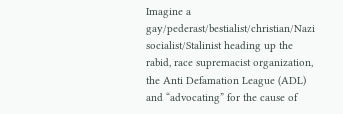Imagine a gay/pederast/bestialist/christian/Nazi socialist/Stalinist heading up the rabid, race supremacist organization, the Anti Defamation League (ADL) and “advocating” for the cause of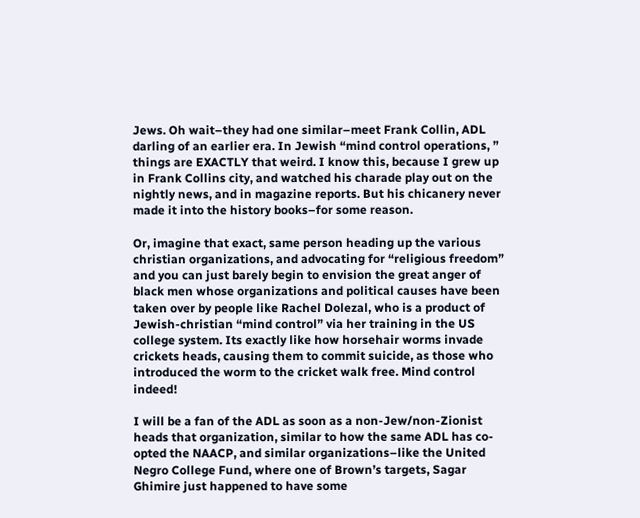Jews. Oh wait–they had one similar–meet Frank Collin, ADL darling of an earlier era. In Jewish “mind control operations, ” things are EXACTLY that weird. I know this, because I grew up in Frank Collins city, and watched his charade play out on the nightly news, and in magazine reports. But his chicanery never made it into the history books–for some reason.

Or, imagine that exact, same person heading up the various christian organizations, and advocating for “religious freedom” and you can just barely begin to envision the great anger of black men whose organizations and political causes have been taken over by people like Rachel Dolezal, who is a product of Jewish-christian “mind control” via her training in the US college system. Its exactly like how horsehair worms invade crickets heads, causing them to commit suicide, as those who introduced the worm to the cricket walk free. Mind control indeed!

I will be a fan of the ADL as soon as a non-Jew/non-Zionist heads that organization, similar to how the same ADL has co-opted the NAACP, and similar organizations–like the United Negro College Fund, where one of Brown’s targets, Sagar Ghimire just happened to have some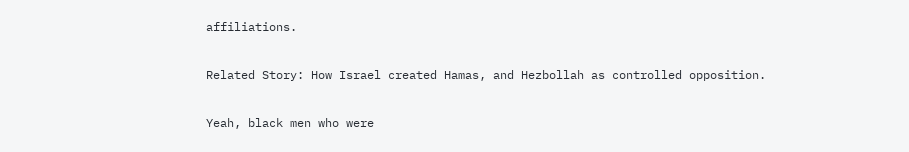affiliations.

Related Story: How Israel created Hamas, and Hezbollah as controlled opposition.

Yeah, black men who were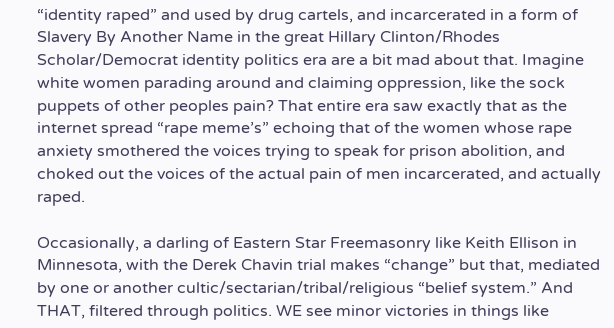“identity raped” and used by drug cartels, and incarcerated in a form of Slavery By Another Name in the great Hillary Clinton/Rhodes Scholar/Democrat identity politics era are a bit mad about that. Imagine white women parading around and claiming oppression, like the sock puppets of other peoples pain? That entire era saw exactly that as the internet spread “rape meme’s” echoing that of the women whose rape anxiety smothered the voices trying to speak for prison abolition, and choked out the voices of the actual pain of men incarcerated, and actually raped.

Occasionally, a darling of Eastern Star Freemasonry like Keith Ellison in Minnesota, with the Derek Chavin trial makes “change” but that, mediated by one or another cultic/sectarian/tribal/religious “belief system.” And THAT, filtered through politics. WE see minor victories in things like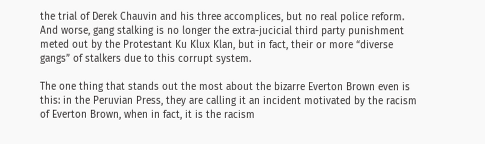the trial of Derek Chauvin and his three accomplices, but no real police reform. And worse, gang stalking is no longer the extra-jucicial third party punishment meted out by the Protestant Ku Klux Klan, but in fact, their or more “diverse gangs” of stalkers due to this corrupt system.

The one thing that stands out the most about the bizarre Everton Brown even is this: in the Peruvian Press, they are calling it an incident motivated by the racism of Everton Brown, when in fact, it is the racism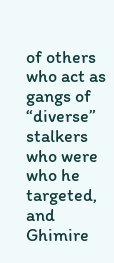of others who act as gangs of “diverse” stalkers who were who he targeted, and Ghimire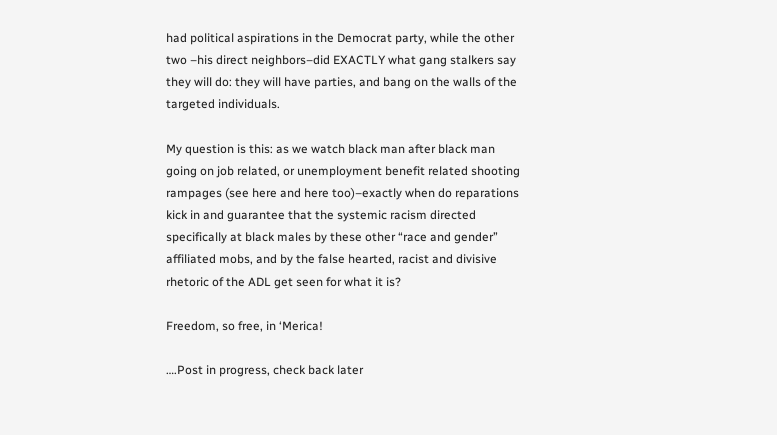had political aspirations in the Democrat party, while the other two –his direct neighbors–did EXACTLY what gang stalkers say they will do: they will have parties, and bang on the walls of the targeted individuals.

My question is this: as we watch black man after black man going on job related, or unemployment benefit related shooting rampages (see here and here too)–exactly when do reparations kick in and guarantee that the systemic racism directed specifically at black males by these other “race and gender” affiliated mobs, and by the false hearted, racist and divisive rhetoric of the ADL get seen for what it is?

Freedom, so free, in ‘Merica!

….Post in progress, check back later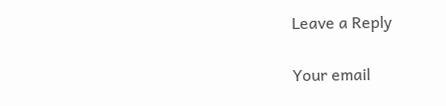Leave a Reply

Your email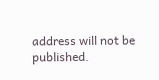address will not be published.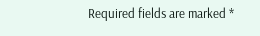Required fields are marked *